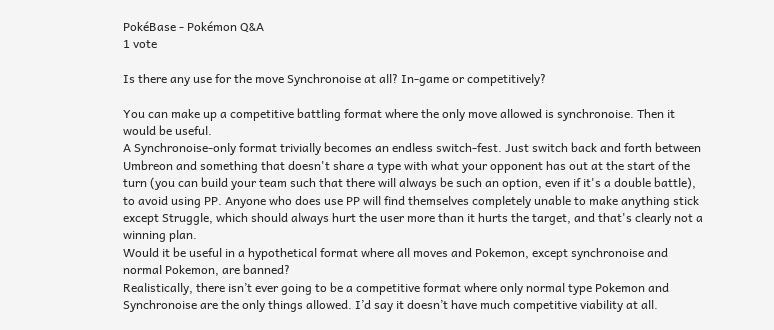PokéBase - Pokémon Q&A
1 vote

Is there any use for the move Synchronoise at all? In-game or competitively?

You can make up a competitive battling format where the only move allowed is synchronoise. Then it would be useful.
A Synchronoise-only format trivially becomes an endless switch-fest. Just switch back and forth between Umbreon and something that doesn't share a type with what your opponent has out at the start of the turn (you can build your team such that there will always be such an option, even if it's a double battle), to avoid using PP. Anyone who does use PP will find themselves completely unable to make anything stick except Struggle, which should always hurt the user more than it hurts the target, and that's clearly not a winning plan.
Would it be useful in a hypothetical format where all moves and Pokemon, except synchronoise and normal Pokemon, are banned?
Realistically, there isn’t ever going to be a competitive format where only normal type Pokemon and Synchronoise are the only things allowed. I’d say it doesn’t have much competitive viability at all.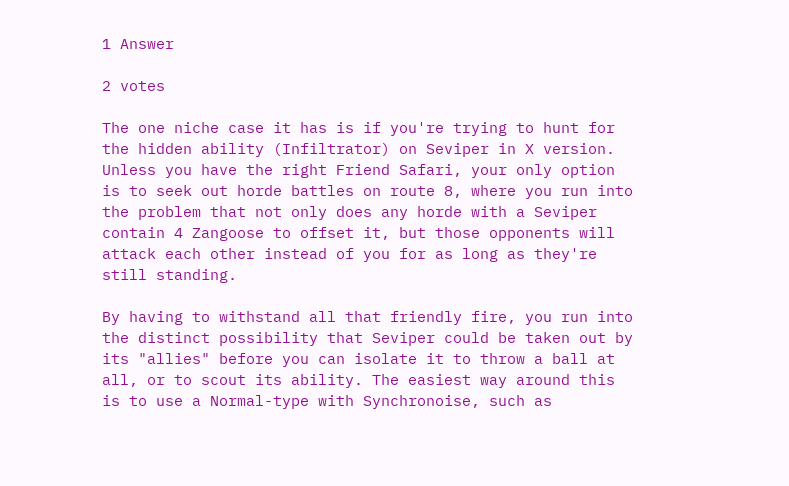1 Answer

2 votes

The one niche case it has is if you're trying to hunt for the hidden ability (Infiltrator) on Seviper in X version. Unless you have the right Friend Safari, your only option is to seek out horde battles on route 8, where you run into the problem that not only does any horde with a Seviper contain 4 Zangoose to offset it, but those opponents will attack each other instead of you for as long as they're still standing.

By having to withstand all that friendly fire, you run into the distinct possibility that Seviper could be taken out by its "allies" before you can isolate it to throw a ball at all, or to scout its ability. The easiest way around this is to use a Normal-type with Synchronoise, such as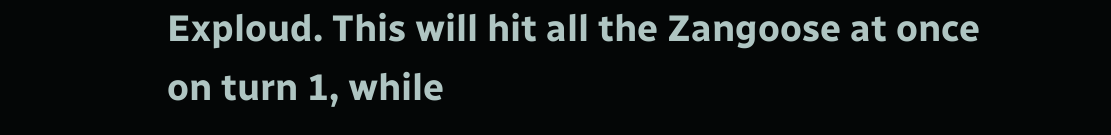Exploud. This will hit all the Zangoose at once on turn 1, while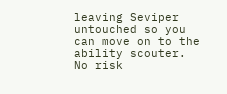leaving Seviper untouched so you can move on to the ability scouter. No risk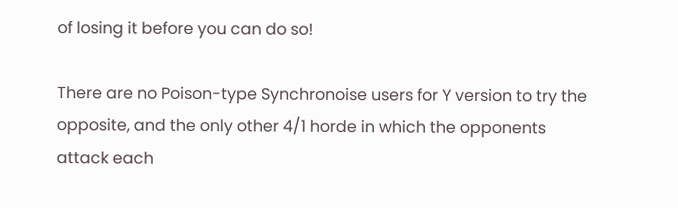of losing it before you can do so!

There are no Poison-type Synchronoise users for Y version to try the opposite, and the only other 4/1 horde in which the opponents attack each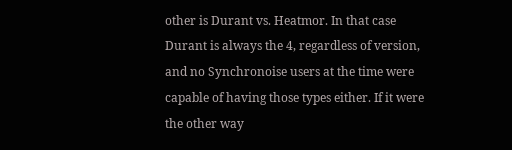other is Durant vs. Heatmor. In that case Durant is always the 4, regardless of version, and no Synchronoise users at the time were capable of having those types either. If it were the other way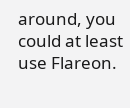around, you could at least use Flareon.